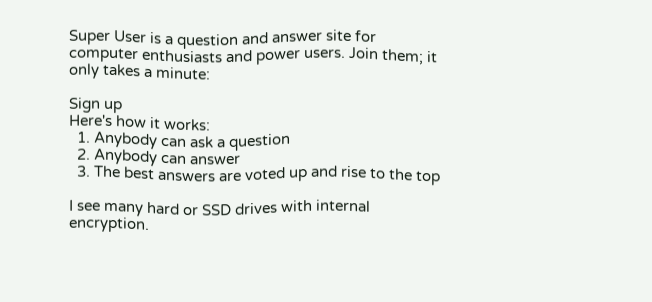Super User is a question and answer site for computer enthusiasts and power users. Join them; it only takes a minute:

Sign up
Here's how it works:
  1. Anybody can ask a question
  2. Anybody can answer
  3. The best answers are voted up and rise to the top

I see many hard or SSD drives with internal encryption.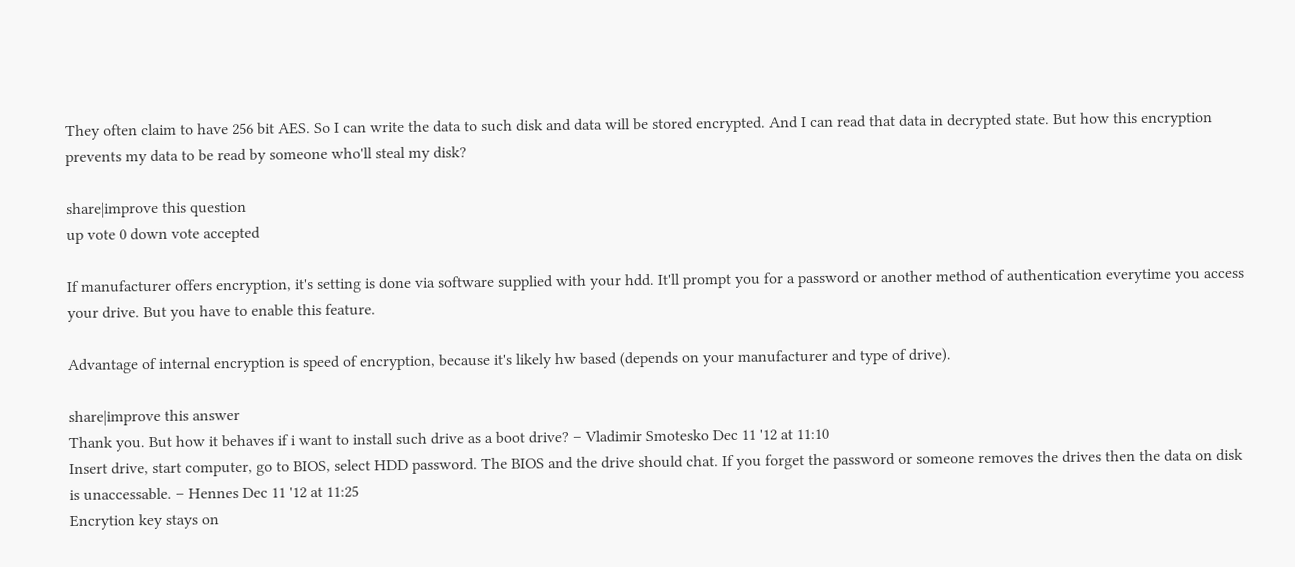They often claim to have 256 bit AES. So I can write the data to such disk and data will be stored encrypted. And I can read that data in decrypted state. But how this encryption prevents my data to be read by someone who'll steal my disk?

share|improve this question
up vote 0 down vote accepted

If manufacturer offers encryption, it's setting is done via software supplied with your hdd. It'll prompt you for a password or another method of authentication everytime you access your drive. But you have to enable this feature.

Advantage of internal encryption is speed of encryption, because it's likely hw based (depends on your manufacturer and type of drive).

share|improve this answer
Thank you. But how it behaves if i want to install such drive as a boot drive? – Vladimir Smotesko Dec 11 '12 at 11:10
Insert drive, start computer, go to BIOS, select HDD password. The BIOS and the drive should chat. If you forget the password or someone removes the drives then the data on disk is unaccessable. – Hennes Dec 11 '12 at 11:25
Encrytion key stays on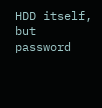HDD itself, but password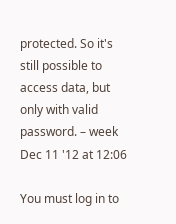protected. So it's still possible to access data, but only with valid password. – week Dec 11 '12 at 12:06

You must log in to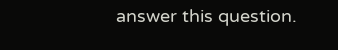answer this question.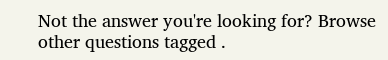Not the answer you're looking for? Browse other questions tagged .